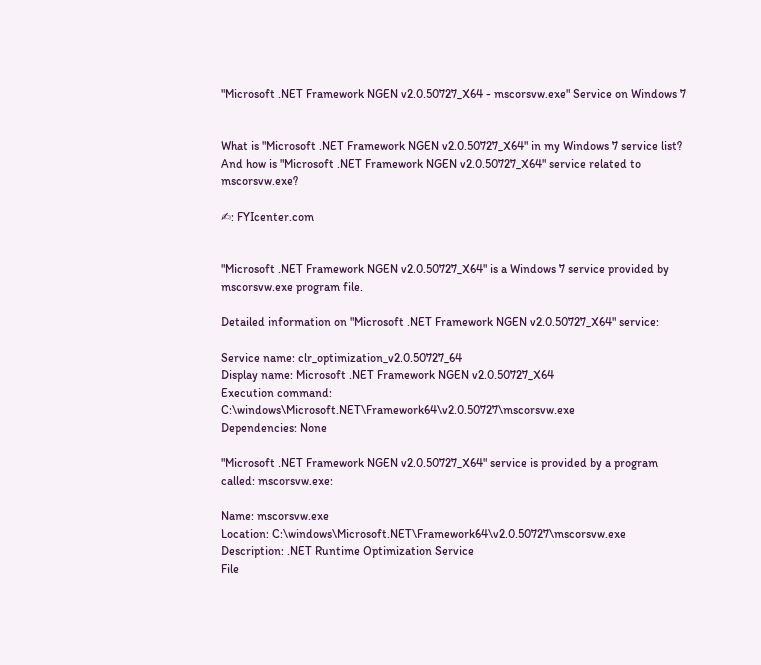"Microsoft .NET Framework NGEN v2.0.50727_X64 - mscorsvw.exe" Service on Windows 7


What is "Microsoft .NET Framework NGEN v2.0.50727_X64" in my Windows 7 service list? And how is "Microsoft .NET Framework NGEN v2.0.50727_X64" service related to mscorsvw.exe?

✍: FYIcenter.com


"Microsoft .NET Framework NGEN v2.0.50727_X64" is a Windows 7 service provided by mscorsvw.exe program file.

Detailed information on "Microsoft .NET Framework NGEN v2.0.50727_X64" service:

Service name: clr_optimization_v2.0.50727_64
Display name: Microsoft .NET Framework NGEN v2.0.50727_X64
Execution command: C:\windows\Microsoft.NET\Framework64\v2.0.50727\mscorsvw.exe
Dependencies: None

"Microsoft .NET Framework NGEN v2.0.50727_X64" service is provided by a program called: mscorsvw.exe:

Name: mscorsvw.exe
Location: C:\windows\Microsoft.NET\Framework64\v2.0.50727\mscorsvw.exe
Description: .NET Runtime Optimization Service
File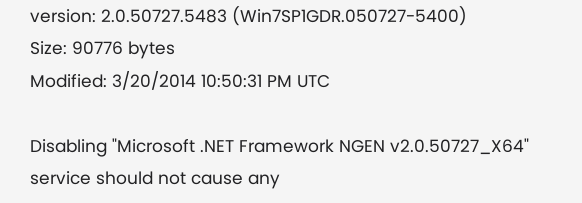version: 2.0.50727.5483 (Win7SP1GDR.050727-5400)
Size: 90776 bytes
Modified: 3/20/2014 10:50:31 PM UTC

Disabling "Microsoft .NET Framework NGEN v2.0.50727_X64" service should not cause any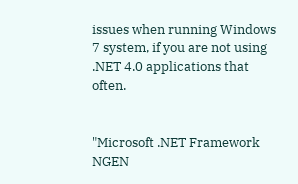issues when running Windows 7 system, if you are not using .NET 4.0 applications that often.


"Microsoft .NET Framework NGEN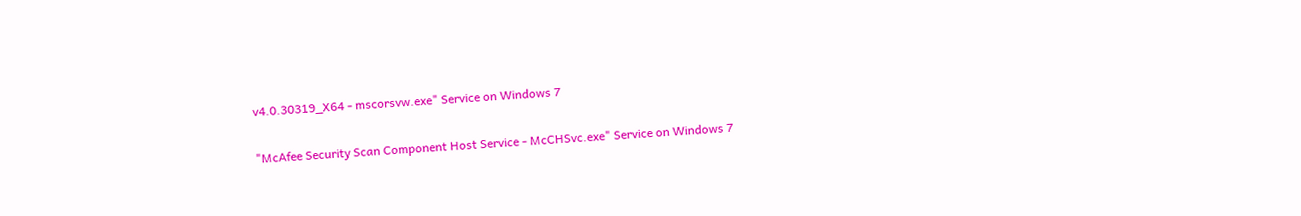v4.0.30319_X64 - mscorsvw.exe" Service on Windows 7

"McAfee Security Scan Component Host Service - McCHSvc.exe" Service on Windows 7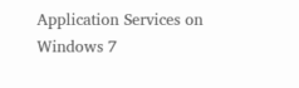Application Services on Windows 7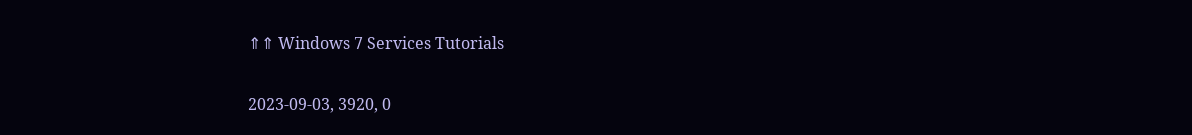⇑⇑ Windows 7 Services Tutorials

2023-09-03, 3920, 0